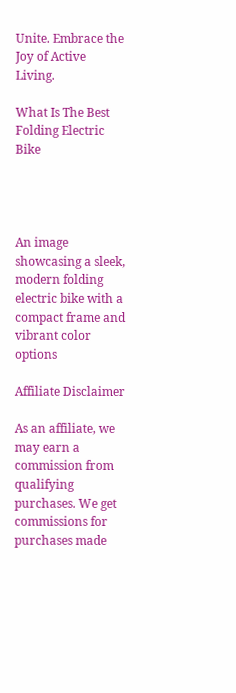Unite. Embrace the Joy of Active Living.

What Is The Best Folding Electric Bike




An image showcasing a sleek, modern folding electric bike with a compact frame and vibrant color options

Affiliate Disclaimer

As an affiliate, we may earn a commission from qualifying purchases. We get commissions for purchases made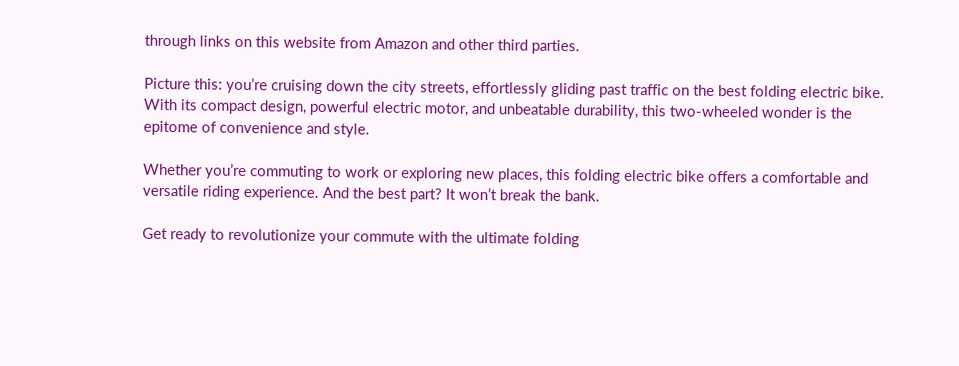through links on this website from Amazon and other third parties.

Picture this: you’re cruising down the city streets, effortlessly gliding past traffic on the best folding electric bike. With its compact design, powerful electric motor, and unbeatable durability, this two-wheeled wonder is the epitome of convenience and style.

Whether you’re commuting to work or exploring new places, this folding electric bike offers a comfortable and versatile riding experience. And the best part? It won’t break the bank.

Get ready to revolutionize your commute with the ultimate folding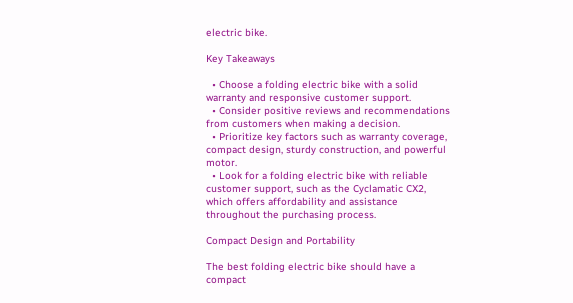electric bike.

Key Takeaways

  • Choose a folding electric bike with a solid warranty and responsive customer support.
  • Consider positive reviews and recommendations from customers when making a decision.
  • Prioritize key factors such as warranty coverage, compact design, sturdy construction, and powerful motor.
  • Look for a folding electric bike with reliable customer support, such as the Cyclamatic CX2, which offers affordability and assistance throughout the purchasing process.

Compact Design and Portability

The best folding electric bike should have a compact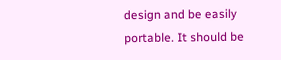design and be easily portable. It should be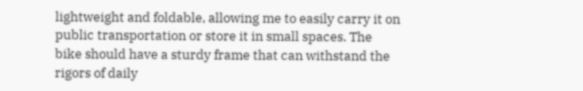lightweight and foldable, allowing me to easily carry it on public transportation or store it in small spaces. The bike should have a sturdy frame that can withstand the rigors of daily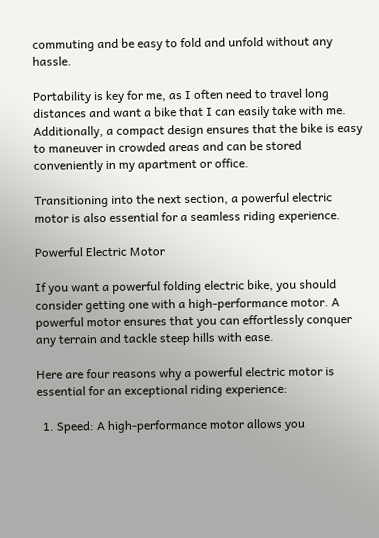commuting and be easy to fold and unfold without any hassle.

Portability is key for me, as I often need to travel long distances and want a bike that I can easily take with me. Additionally, a compact design ensures that the bike is easy to maneuver in crowded areas and can be stored conveniently in my apartment or office.

Transitioning into the next section, a powerful electric motor is also essential for a seamless riding experience.

Powerful Electric Motor

If you want a powerful folding electric bike, you should consider getting one with a high-performance motor. A powerful motor ensures that you can effortlessly conquer any terrain and tackle steep hills with ease.

Here are four reasons why a powerful electric motor is essential for an exceptional riding experience:

  1. Speed: A high-performance motor allows you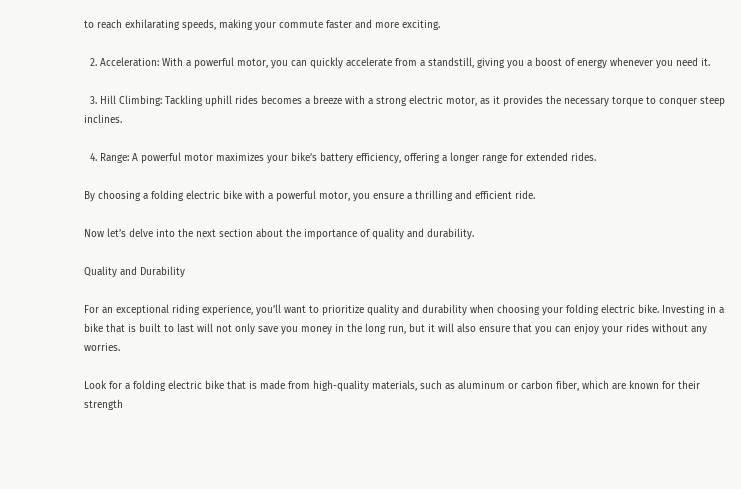to reach exhilarating speeds, making your commute faster and more exciting.

  2. Acceleration: With a powerful motor, you can quickly accelerate from a standstill, giving you a boost of energy whenever you need it.

  3. Hill Climbing: Tackling uphill rides becomes a breeze with a strong electric motor, as it provides the necessary torque to conquer steep inclines.

  4. Range: A powerful motor maximizes your bike’s battery efficiency, offering a longer range for extended rides.

By choosing a folding electric bike with a powerful motor, you ensure a thrilling and efficient ride.

Now let’s delve into the next section about the importance of quality and durability.

Quality and Durability

For an exceptional riding experience, you’ll want to prioritize quality and durability when choosing your folding electric bike. Investing in a bike that is built to last will not only save you money in the long run, but it will also ensure that you can enjoy your rides without any worries.

Look for a folding electric bike that is made from high-quality materials, such as aluminum or carbon fiber, which are known for their strength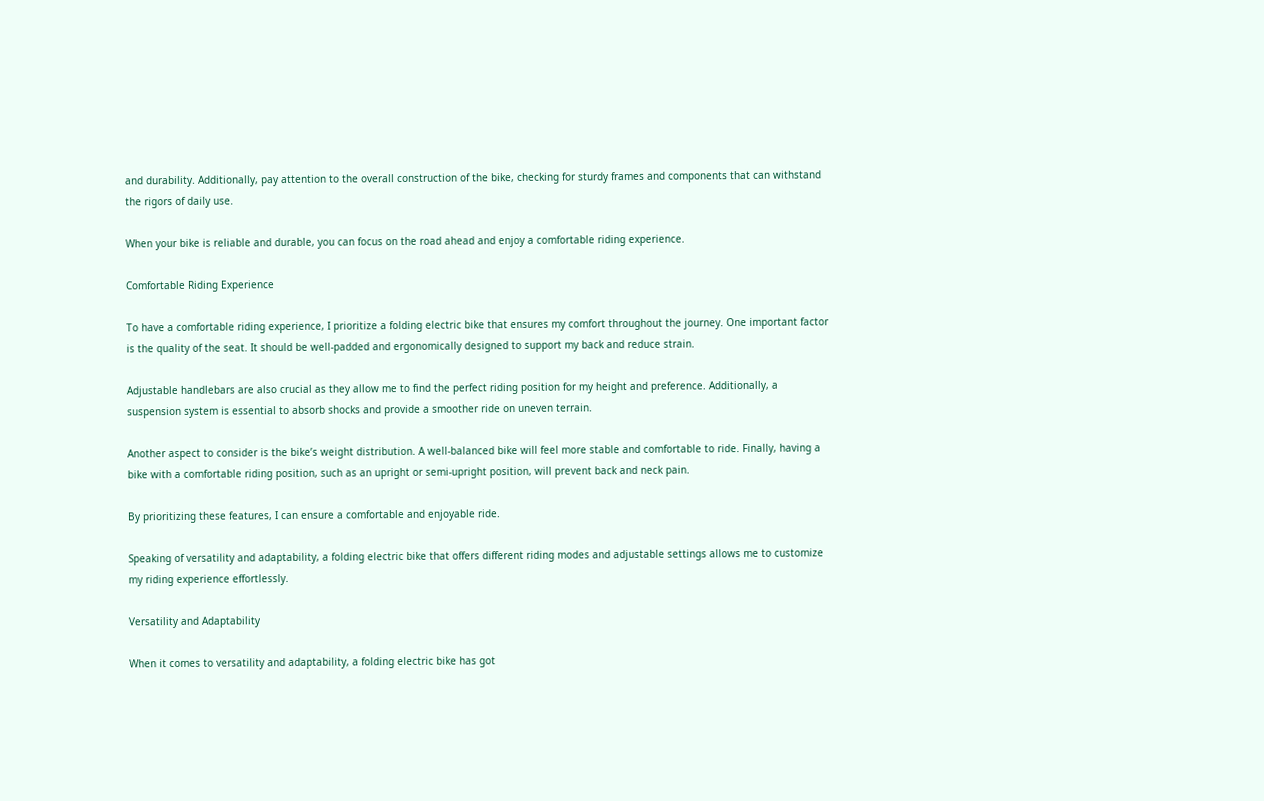and durability. Additionally, pay attention to the overall construction of the bike, checking for sturdy frames and components that can withstand the rigors of daily use.

When your bike is reliable and durable, you can focus on the road ahead and enjoy a comfortable riding experience.

Comfortable Riding Experience

To have a comfortable riding experience, I prioritize a folding electric bike that ensures my comfort throughout the journey. One important factor is the quality of the seat. It should be well-padded and ergonomically designed to support my back and reduce strain.

Adjustable handlebars are also crucial as they allow me to find the perfect riding position for my height and preference. Additionally, a suspension system is essential to absorb shocks and provide a smoother ride on uneven terrain.

Another aspect to consider is the bike’s weight distribution. A well-balanced bike will feel more stable and comfortable to ride. Finally, having a bike with a comfortable riding position, such as an upright or semi-upright position, will prevent back and neck pain.

By prioritizing these features, I can ensure a comfortable and enjoyable ride.

Speaking of versatility and adaptability, a folding electric bike that offers different riding modes and adjustable settings allows me to customize my riding experience effortlessly.

Versatility and Adaptability

When it comes to versatility and adaptability, a folding electric bike has got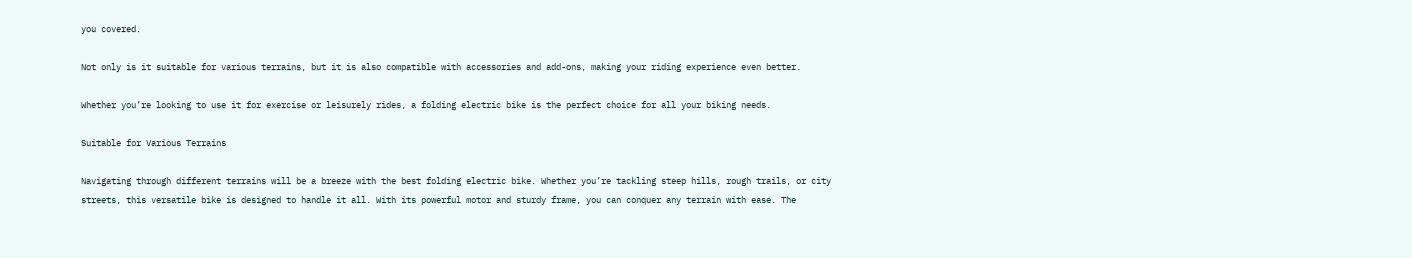you covered.

Not only is it suitable for various terrains, but it is also compatible with accessories and add-ons, making your riding experience even better.

Whether you’re looking to use it for exercise or leisurely rides, a folding electric bike is the perfect choice for all your biking needs.

Suitable for Various Terrains

Navigating through different terrains will be a breeze with the best folding electric bike. Whether you’re tackling steep hills, rough trails, or city streets, this versatile bike is designed to handle it all. With its powerful motor and sturdy frame, you can conquer any terrain with ease. The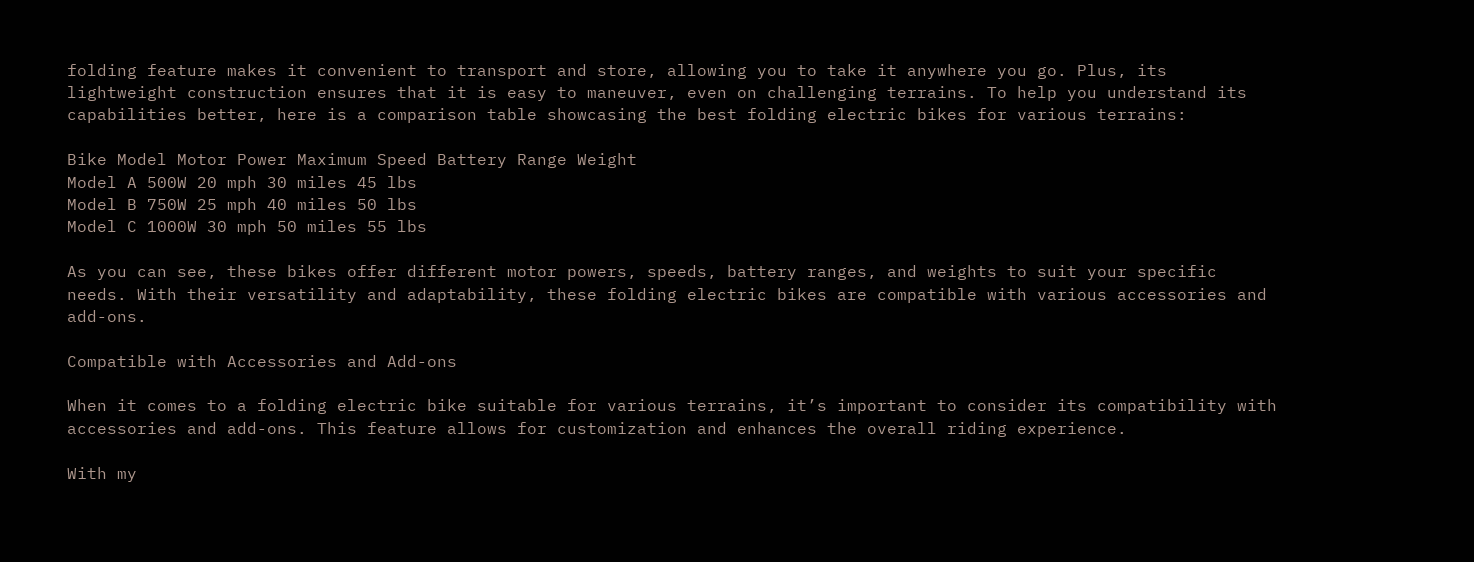folding feature makes it convenient to transport and store, allowing you to take it anywhere you go. Plus, its lightweight construction ensures that it is easy to maneuver, even on challenging terrains. To help you understand its capabilities better, here is a comparison table showcasing the best folding electric bikes for various terrains:

Bike Model Motor Power Maximum Speed Battery Range Weight
Model A 500W 20 mph 30 miles 45 lbs
Model B 750W 25 mph 40 miles 50 lbs
Model C 1000W 30 mph 50 miles 55 lbs

As you can see, these bikes offer different motor powers, speeds, battery ranges, and weights to suit your specific needs. With their versatility and adaptability, these folding electric bikes are compatible with various accessories and add-ons.

Compatible with Accessories and Add-ons

When it comes to a folding electric bike suitable for various terrains, it’s important to consider its compatibility with accessories and add-ons. This feature allows for customization and enhances the overall riding experience.

With my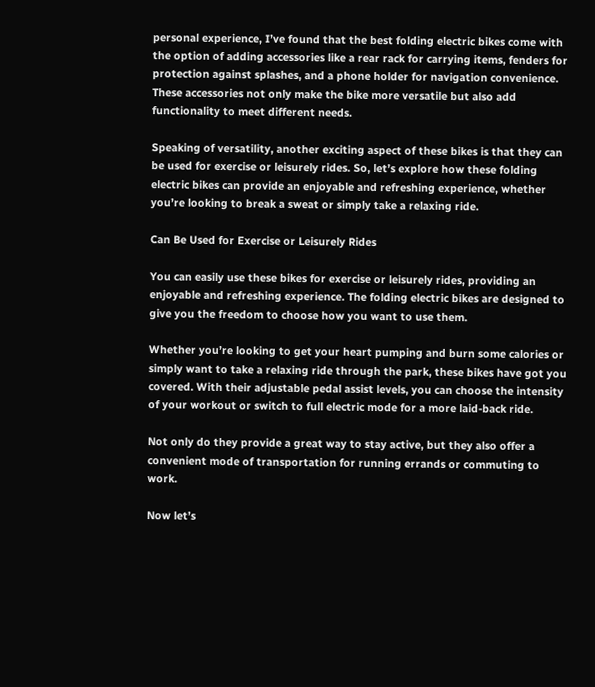personal experience, I’ve found that the best folding electric bikes come with the option of adding accessories like a rear rack for carrying items, fenders for protection against splashes, and a phone holder for navigation convenience. These accessories not only make the bike more versatile but also add functionality to meet different needs.

Speaking of versatility, another exciting aspect of these bikes is that they can be used for exercise or leisurely rides. So, let’s explore how these folding electric bikes can provide an enjoyable and refreshing experience, whether you’re looking to break a sweat or simply take a relaxing ride.

Can Be Used for Exercise or Leisurely Rides

You can easily use these bikes for exercise or leisurely rides, providing an enjoyable and refreshing experience. The folding electric bikes are designed to give you the freedom to choose how you want to use them.

Whether you’re looking to get your heart pumping and burn some calories or simply want to take a relaxing ride through the park, these bikes have got you covered. With their adjustable pedal assist levels, you can choose the intensity of your workout or switch to full electric mode for a more laid-back ride.

Not only do they provide a great way to stay active, but they also offer a convenient mode of transportation for running errands or commuting to work.

Now let’s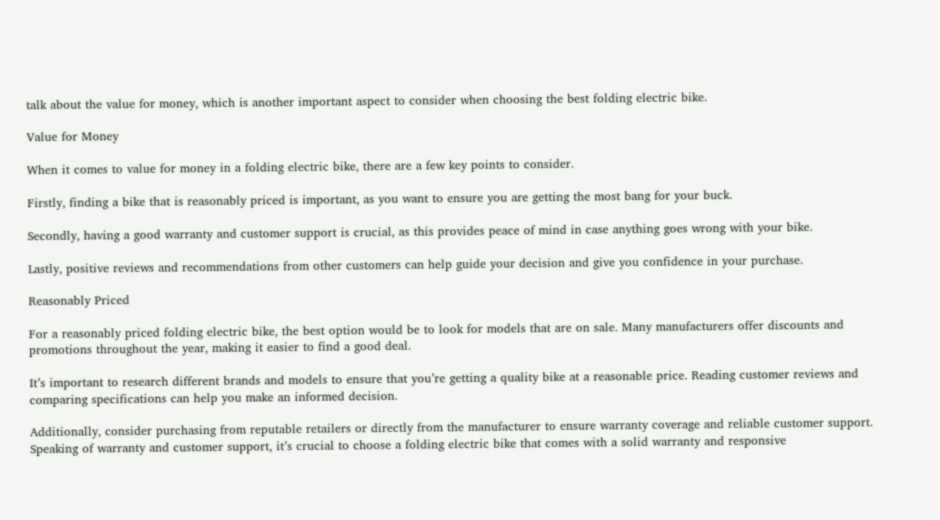talk about the value for money, which is another important aspect to consider when choosing the best folding electric bike.

Value for Money

When it comes to value for money in a folding electric bike, there are a few key points to consider.

Firstly, finding a bike that is reasonably priced is important, as you want to ensure you are getting the most bang for your buck.

Secondly, having a good warranty and customer support is crucial, as this provides peace of mind in case anything goes wrong with your bike.

Lastly, positive reviews and recommendations from other customers can help guide your decision and give you confidence in your purchase.

Reasonably Priced

For a reasonably priced folding electric bike, the best option would be to look for models that are on sale. Many manufacturers offer discounts and promotions throughout the year, making it easier to find a good deal.

It’s important to research different brands and models to ensure that you’re getting a quality bike at a reasonable price. Reading customer reviews and comparing specifications can help you make an informed decision.

Additionally, consider purchasing from reputable retailers or directly from the manufacturer to ensure warranty coverage and reliable customer support. Speaking of warranty and customer support, it’s crucial to choose a folding electric bike that comes with a solid warranty and responsive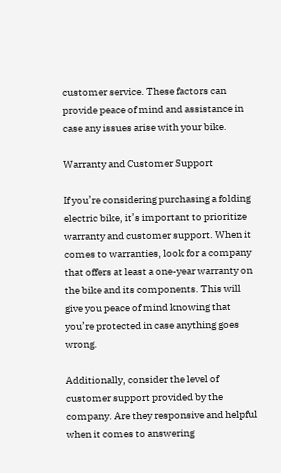customer service. These factors can provide peace of mind and assistance in case any issues arise with your bike.

Warranty and Customer Support

If you’re considering purchasing a folding electric bike, it’s important to prioritize warranty and customer support. When it comes to warranties, look for a company that offers at least a one-year warranty on the bike and its components. This will give you peace of mind knowing that you’re protected in case anything goes wrong.

Additionally, consider the level of customer support provided by the company. Are they responsive and helpful when it comes to answering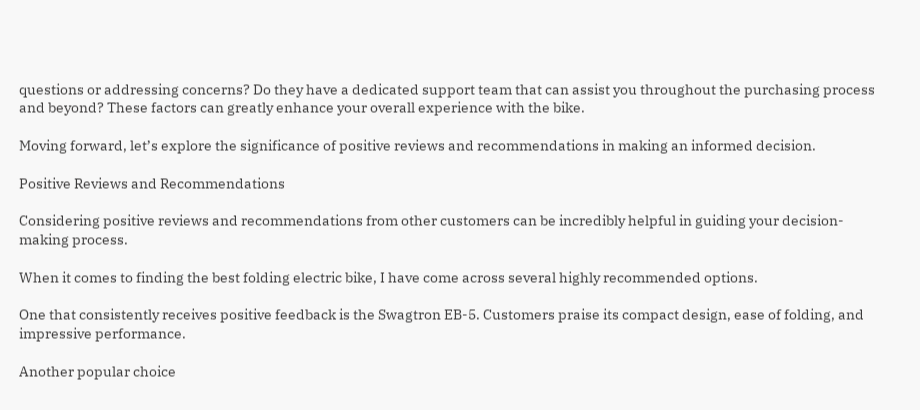questions or addressing concerns? Do they have a dedicated support team that can assist you throughout the purchasing process and beyond? These factors can greatly enhance your overall experience with the bike.

Moving forward, let’s explore the significance of positive reviews and recommendations in making an informed decision.

Positive Reviews and Recommendations

Considering positive reviews and recommendations from other customers can be incredibly helpful in guiding your decision-making process.

When it comes to finding the best folding electric bike, I have come across several highly recommended options.

One that consistently receives positive feedback is the Swagtron EB-5. Customers praise its compact design, ease of folding, and impressive performance.

Another popular choice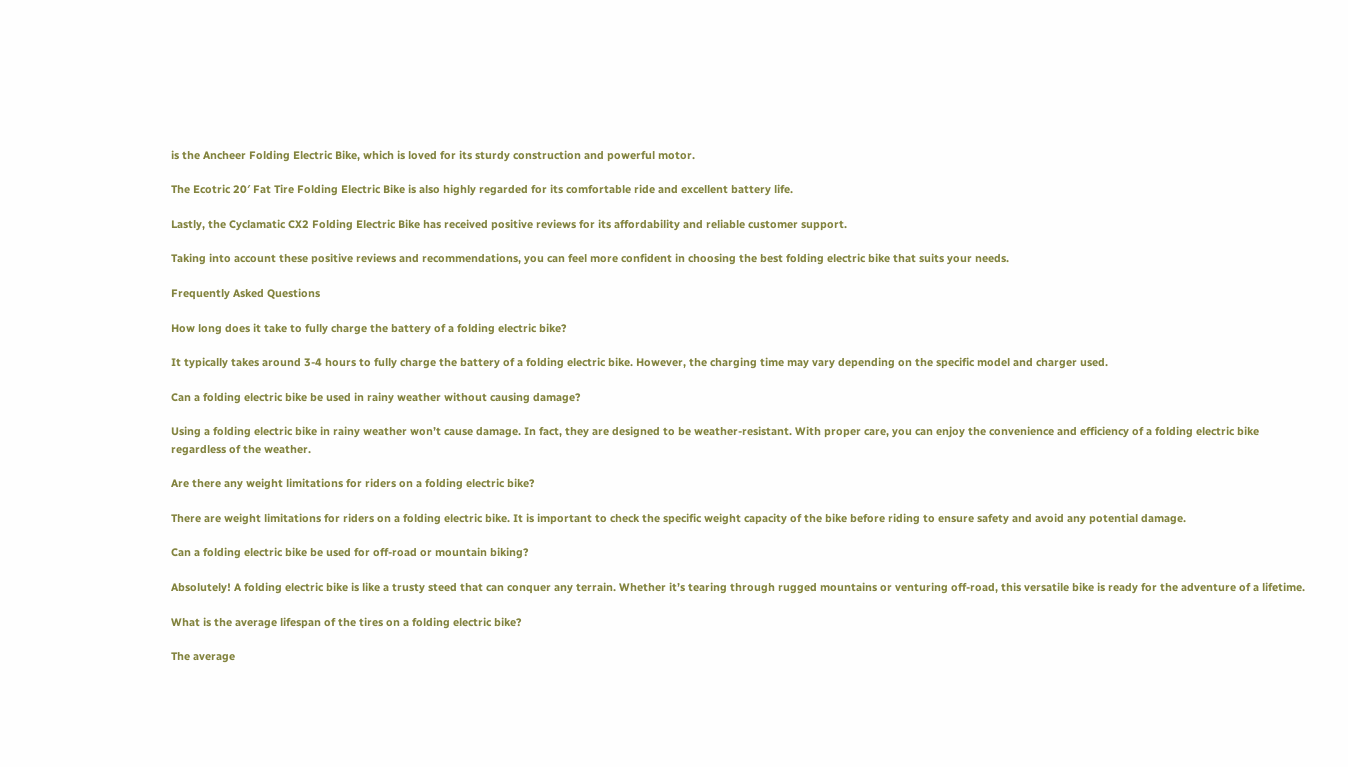is the Ancheer Folding Electric Bike, which is loved for its sturdy construction and powerful motor.

The Ecotric 20′ Fat Tire Folding Electric Bike is also highly regarded for its comfortable ride and excellent battery life.

Lastly, the Cyclamatic CX2 Folding Electric Bike has received positive reviews for its affordability and reliable customer support.

Taking into account these positive reviews and recommendations, you can feel more confident in choosing the best folding electric bike that suits your needs.

Frequently Asked Questions

How long does it take to fully charge the battery of a folding electric bike?

It typically takes around 3-4 hours to fully charge the battery of a folding electric bike. However, the charging time may vary depending on the specific model and charger used.

Can a folding electric bike be used in rainy weather without causing damage?

Using a folding electric bike in rainy weather won’t cause damage. In fact, they are designed to be weather-resistant. With proper care, you can enjoy the convenience and efficiency of a folding electric bike regardless of the weather.

Are there any weight limitations for riders on a folding electric bike?

There are weight limitations for riders on a folding electric bike. It is important to check the specific weight capacity of the bike before riding to ensure safety and avoid any potential damage.

Can a folding electric bike be used for off-road or mountain biking?

Absolutely! A folding electric bike is like a trusty steed that can conquer any terrain. Whether it’s tearing through rugged mountains or venturing off-road, this versatile bike is ready for the adventure of a lifetime.

What is the average lifespan of the tires on a folding electric bike?

The average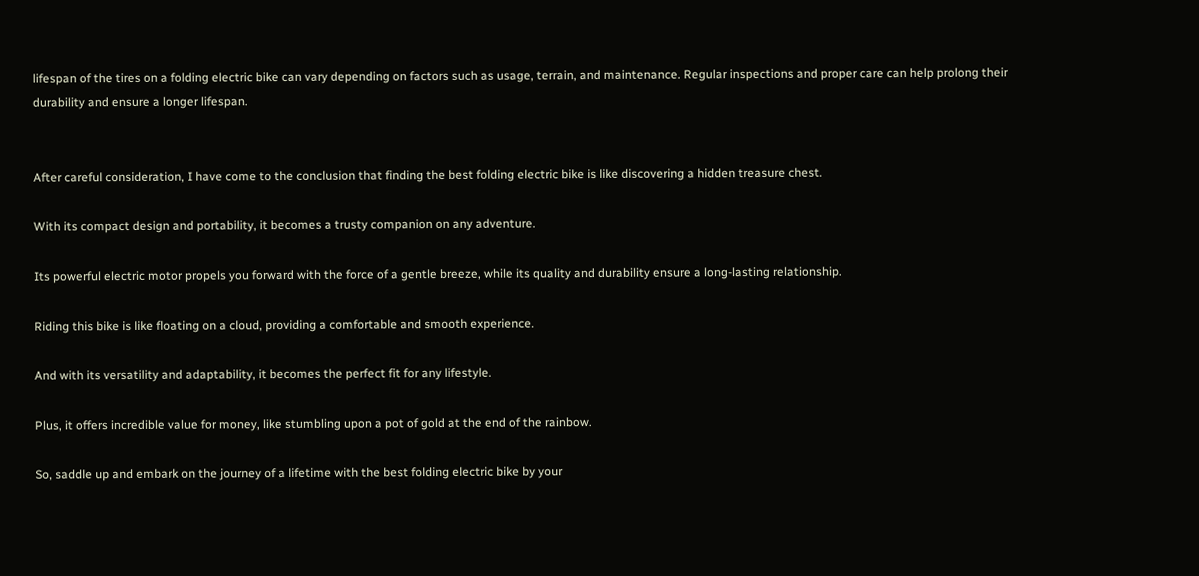lifespan of the tires on a folding electric bike can vary depending on factors such as usage, terrain, and maintenance. Regular inspections and proper care can help prolong their durability and ensure a longer lifespan.


After careful consideration, I have come to the conclusion that finding the best folding electric bike is like discovering a hidden treasure chest.

With its compact design and portability, it becomes a trusty companion on any adventure.

Its powerful electric motor propels you forward with the force of a gentle breeze, while its quality and durability ensure a long-lasting relationship.

Riding this bike is like floating on a cloud, providing a comfortable and smooth experience.

And with its versatility and adaptability, it becomes the perfect fit for any lifestyle.

Plus, it offers incredible value for money, like stumbling upon a pot of gold at the end of the rainbow.

So, saddle up and embark on the journey of a lifetime with the best folding electric bike by your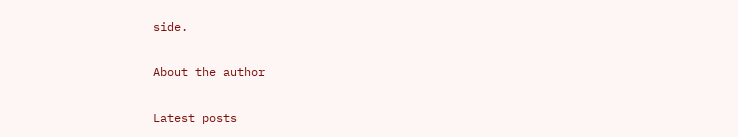side.

About the author

Latest posts